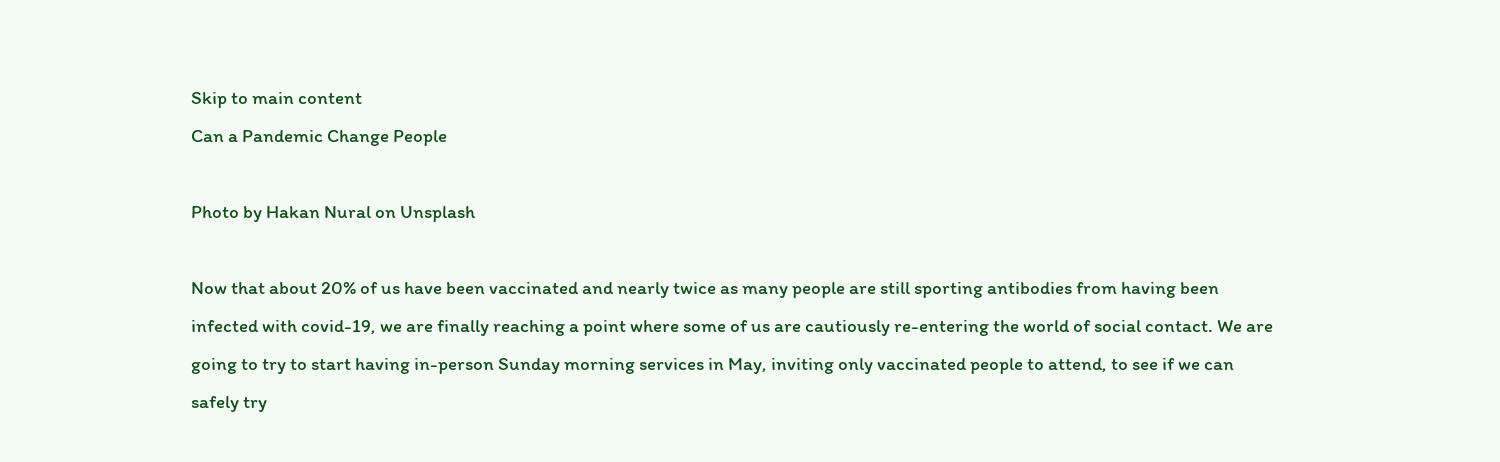Skip to main content
Can a Pandemic Change People

Photo by Hakan Nural on Unsplash

Now that about 20% of us have been vaccinated and nearly twice as many people are still sporting antibodies from having been infected with covid-19, we are finally reaching a point where some of us are cautiously re-entering the world of social contact. We are going to try to start having in-person Sunday morning services in May, inviting only vaccinated people to attend, to see if we can safely try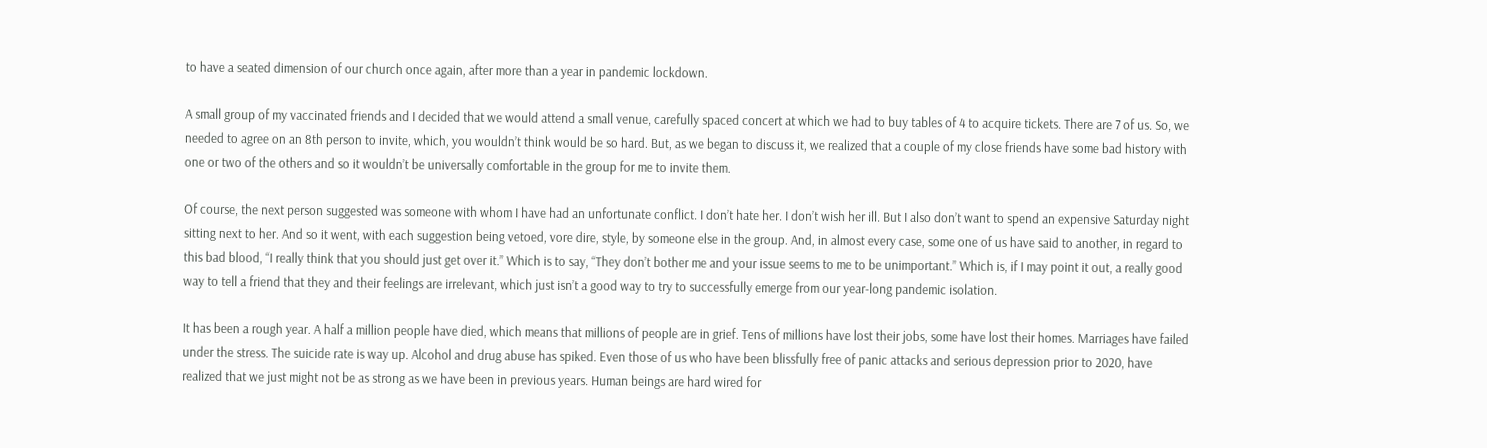to have a seated dimension of our church once again, after more than a year in pandemic lockdown.

A small group of my vaccinated friends and I decided that we would attend a small venue, carefully spaced concert at which we had to buy tables of 4 to acquire tickets. There are 7 of us. So, we needed to agree on an 8th person to invite, which, you wouldn’t think would be so hard. But, as we began to discuss it, we realized that a couple of my close friends have some bad history with one or two of the others and so it wouldn’t be universally comfortable in the group for me to invite them.

Of course, the next person suggested was someone with whom I have had an unfortunate conflict. I don’t hate her. I don’t wish her ill. But I also don’t want to spend an expensive Saturday night sitting next to her. And so it went, with each suggestion being vetoed, vore dire, style, by someone else in the group. And, in almost every case, some one of us have said to another, in regard to this bad blood, “I really think that you should just get over it.” Which is to say, “They don’t bother me and your issue seems to me to be unimportant.” Which is, if I may point it out, a really good way to tell a friend that they and their feelings are irrelevant, which just isn’t a good way to try to successfully emerge from our year-long pandemic isolation.

It has been a rough year. A half a million people have died, which means that millions of people are in grief. Tens of millions have lost their jobs, some have lost their homes. Marriages have failed under the stress. The suicide rate is way up. Alcohol and drug abuse has spiked. Even those of us who have been blissfully free of panic attacks and serious depression prior to 2020, have realized that we just might not be as strong as we have been in previous years. Human beings are hard wired for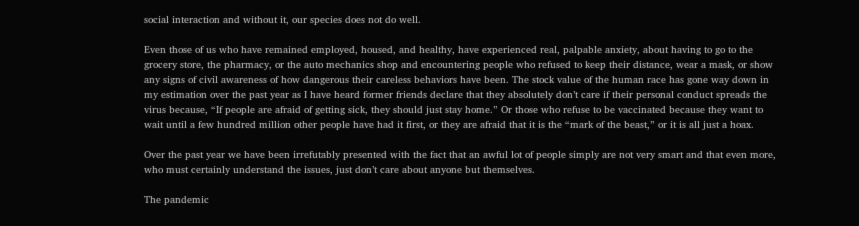social interaction and without it, our species does not do well.

Even those of us who have remained employed, housed, and healthy, have experienced real, palpable anxiety, about having to go to the grocery store, the pharmacy, or the auto mechanics shop and encountering people who refused to keep their distance, wear a mask, or show any signs of civil awareness of how dangerous their careless behaviors have been. The stock value of the human race has gone way down in my estimation over the past year as I have heard former friends declare that they absolutely don’t care if their personal conduct spreads the virus because, “If people are afraid of getting sick, they should just stay home.” Or those who refuse to be vaccinated because they want to wait until a few hundred million other people have had it first, or they are afraid that it is the “mark of the beast,” or it is all just a hoax.

Over the past year we have been irrefutably presented with the fact that an awful lot of people simply are not very smart and that even more, who must certainly understand the issues, just don’t care about anyone but themselves.

The pandemic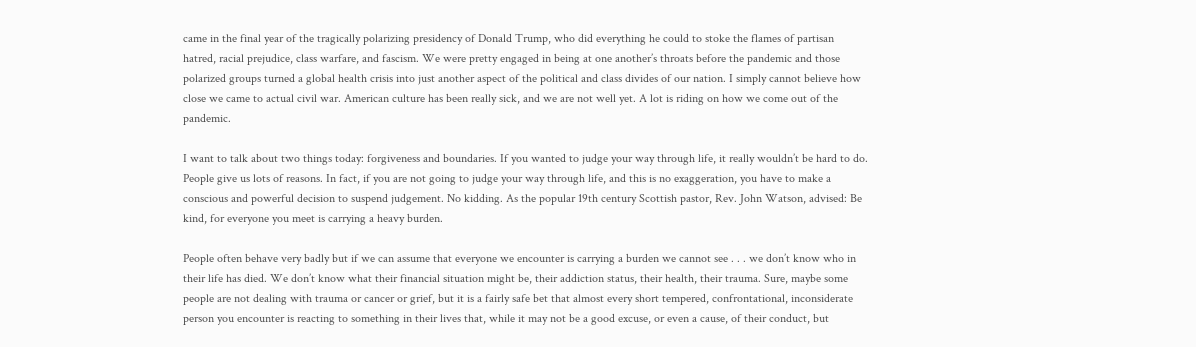came in the final year of the tragically polarizing presidency of Donald Trump, who did everything he could to stoke the flames of partisan hatred, racial prejudice, class warfare, and fascism. We were pretty engaged in being at one another’s throats before the pandemic and those polarized groups turned a global health crisis into just another aspect of the political and class divides of our nation. I simply cannot believe how close we came to actual civil war. American culture has been really sick, and we are not well yet. A lot is riding on how we come out of the pandemic.

I want to talk about two things today: forgiveness and boundaries. If you wanted to judge your way through life, it really wouldn’t be hard to do. People give us lots of reasons. In fact, if you are not going to judge your way through life, and this is no exaggeration, you have to make a conscious and powerful decision to suspend judgement. No kidding. As the popular 19th century Scottish pastor, Rev. John Watson, advised: Be kind, for everyone you meet is carrying a heavy burden.

People often behave very badly but if we can assume that everyone we encounter is carrying a burden we cannot see . . . we don’t know who in their life has died. We don’t know what their financial situation might be, their addiction status, their health, their trauma. Sure, maybe some people are not dealing with trauma or cancer or grief, but it is a fairly safe bet that almost every short tempered, confrontational, inconsiderate person you encounter is reacting to something in their lives that, while it may not be a good excuse, or even a cause, of their conduct, but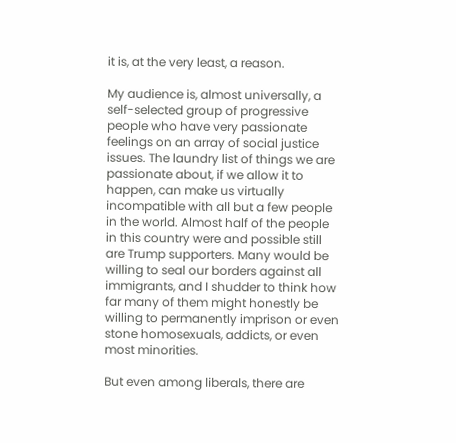it is, at the very least, a reason.

My audience is, almost universally, a self-selected group of progressive people who have very passionate feelings on an array of social justice issues. The laundry list of things we are passionate about, if we allow it to happen, can make us virtually incompatible with all but a few people in the world. Almost half of the people in this country were and possible still are Trump supporters. Many would be willing to seal our borders against all immigrants, and I shudder to think how far many of them might honestly be willing to permanently imprison or even stone homosexuals, addicts, or even most minorities.

But even among liberals, there are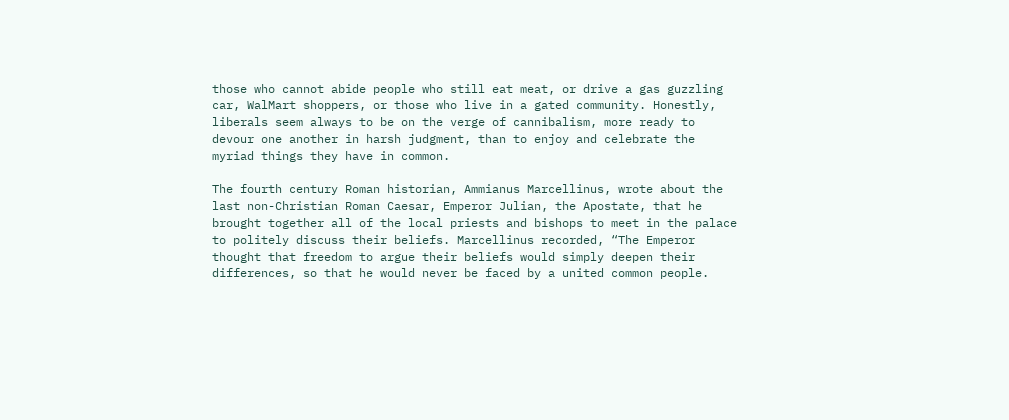those who cannot abide people who still eat meat, or drive a gas guzzling car, WalMart shoppers, or those who live in a gated community. Honestly, liberals seem always to be on the verge of cannibalism, more ready to devour one another in harsh judgment, than to enjoy and celebrate the myriad things they have in common.

The fourth century Roman historian, Ammianus Marcellinus, wrote about the last non-Christian Roman Caesar, Emperor Julian, the Apostate, that he brought together all of the local priests and bishops to meet in the palace to politely discuss their beliefs. Marcellinus recorded, “The Emperor thought that freedom to argue their beliefs would simply deepen their differences, so that he would never be faced by a united common people.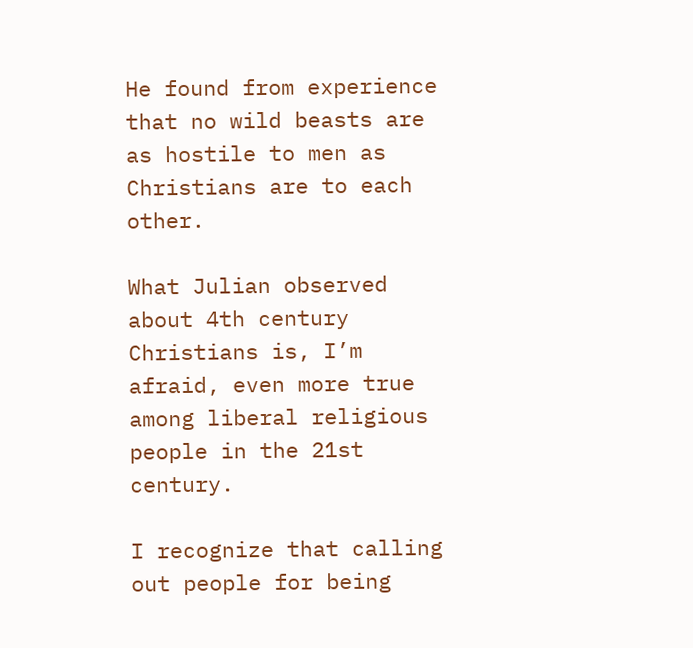He found from experience that no wild beasts are as hostile to men as Christians are to each other.

What Julian observed about 4th century Christians is, I’m afraid, even more true among liberal religious people in the 21st century.

I recognize that calling out people for being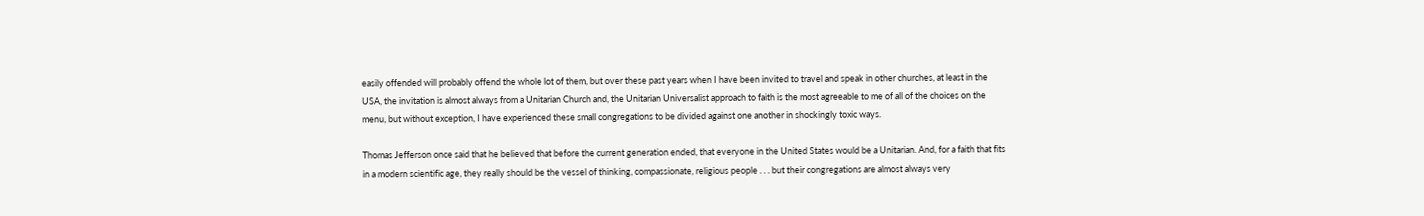easily offended will probably offend the whole lot of them, but over these past years when I have been invited to travel and speak in other churches, at least in the USA, the invitation is almost always from a Unitarian Church and, the Unitarian Universalist approach to faith is the most agreeable to me of all of the choices on the menu, but without exception, I have experienced these small congregations to be divided against one another in shockingly toxic ways.

Thomas Jefferson once said that he believed that before the current generation ended, that everyone in the United States would be a Unitarian. And, for a faith that fits in a modern scientific age, they really should be the vessel of thinking, compassionate, religious people . . . but their congregations are almost always very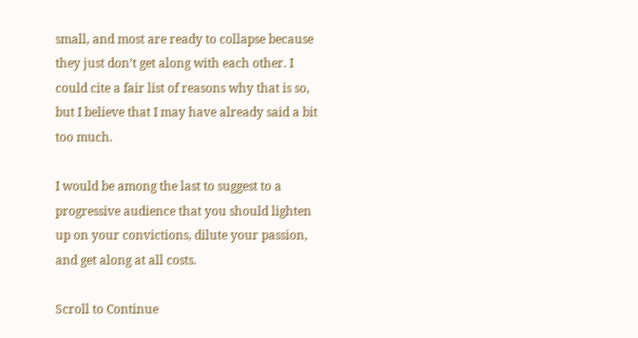small, and most are ready to collapse because they just don’t get along with each other. I could cite a fair list of reasons why that is so, but I believe that I may have already said a bit too much.

I would be among the last to suggest to a progressive audience that you should lighten up on your convictions, dilute your passion, and get along at all costs.

Scroll to Continue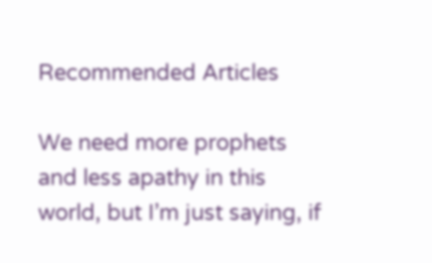Recommended Articles

We need more prophets and less apathy in this world, but I’m just saying, if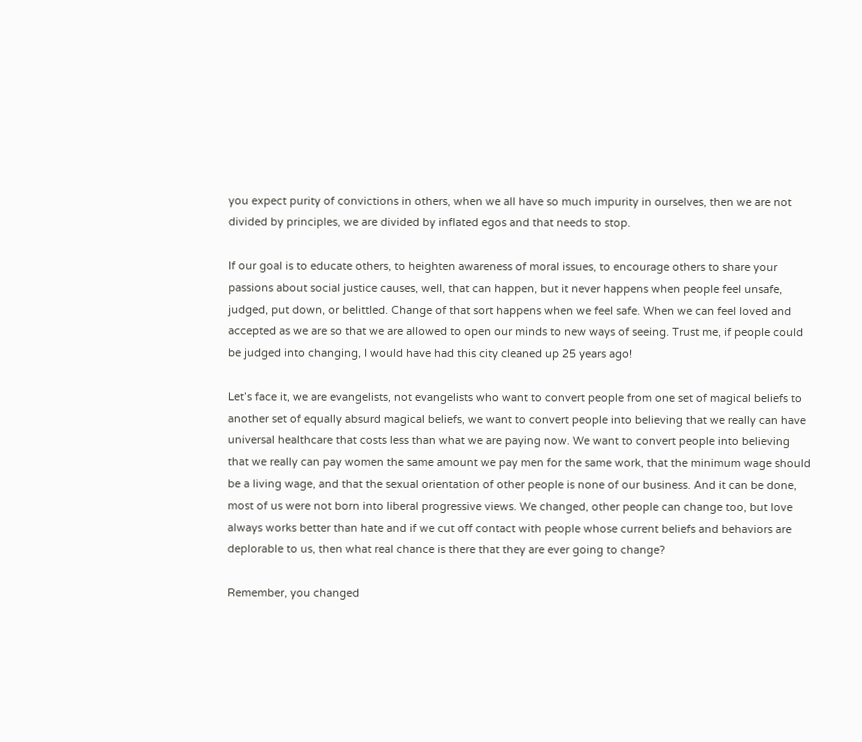you expect purity of convictions in others, when we all have so much impurity in ourselves, then we are not divided by principles, we are divided by inflated egos and that needs to stop.

If our goal is to educate others, to heighten awareness of moral issues, to encourage others to share your passions about social justice causes, well, that can happen, but it never happens when people feel unsafe, judged, put down, or belittled. Change of that sort happens when we feel safe. When we can feel loved and accepted as we are so that we are allowed to open our minds to new ways of seeing. Trust me, if people could be judged into changing, I would have had this city cleaned up 25 years ago!

Let’s face it, we are evangelists, not evangelists who want to convert people from one set of magical beliefs to another set of equally absurd magical beliefs, we want to convert people into believing that we really can have universal healthcare that costs less than what we are paying now. We want to convert people into believing that we really can pay women the same amount we pay men for the same work, that the minimum wage should be a living wage, and that the sexual orientation of other people is none of our business. And it can be done, most of us were not born into liberal progressive views. We changed, other people can change too, but love always works better than hate and if we cut off contact with people whose current beliefs and behaviors are deplorable to us, then what real chance is there that they are ever going to change?

Remember, you changed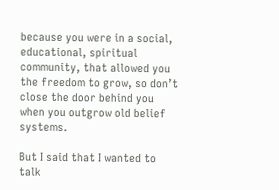because you were in a social, educational, spiritual community, that allowed you the freedom to grow, so don’t close the door behind you when you outgrow old belief systems.

But I said that I wanted to talk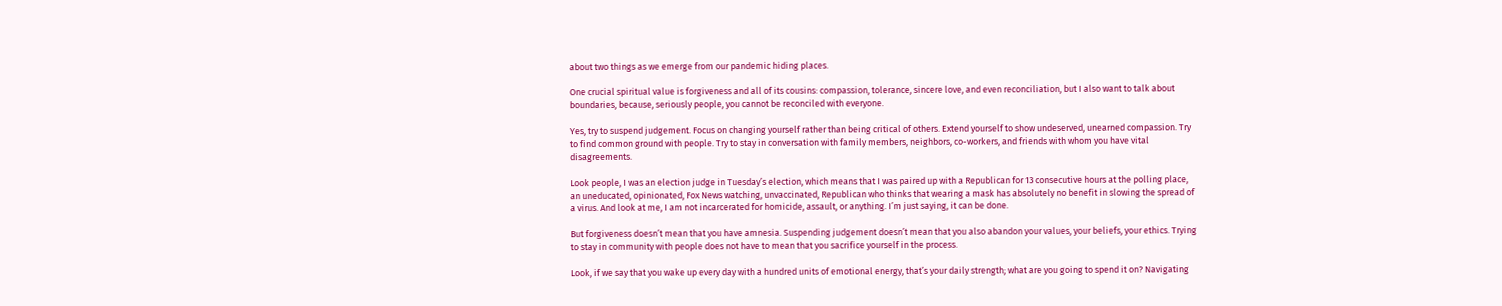about two things as we emerge from our pandemic hiding places.

One crucial spiritual value is forgiveness and all of its cousins: compassion, tolerance, sincere love, and even reconciliation, but I also want to talk about boundaries, because, seriously people, you cannot be reconciled with everyone.

Yes, try to suspend judgement. Focus on changing yourself rather than being critical of others. Extend yourself to show undeserved, unearned compassion. Try to find common ground with people. Try to stay in conversation with family members, neighbors, co-workers, and friends with whom you have vital disagreements.

Look people, I was an election judge in Tuesday’s election, which means that I was paired up with a Republican for 13 consecutive hours at the polling place, an uneducated, opinionated, Fox News watching, unvaccinated, Republican who thinks that wearing a mask has absolutely no benefit in slowing the spread of a virus. And look at me, I am not incarcerated for homicide, assault, or anything. I’m just saying, it can be done.

But forgiveness doesn’t mean that you have amnesia. Suspending judgement doesn’t mean that you also abandon your values, your beliefs, your ethics. Trying to stay in community with people does not have to mean that you sacrifice yourself in the process.

Look, if we say that you wake up every day with a hundred units of emotional energy, that’s your daily strength; what are you going to spend it on? Navigating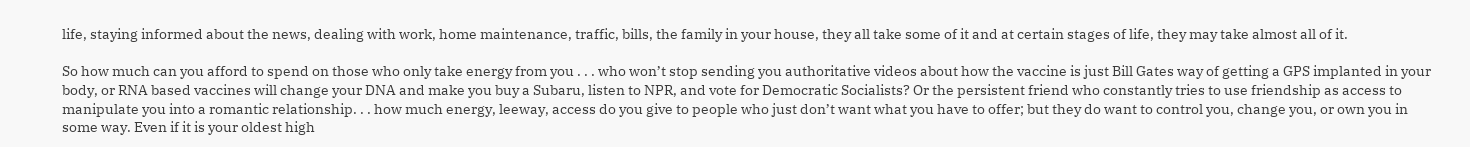life, staying informed about the news, dealing with work, home maintenance, traffic, bills, the family in your house, they all take some of it and at certain stages of life, they may take almost all of it.

So how much can you afford to spend on those who only take energy from you . . . who won’t stop sending you authoritative videos about how the vaccine is just Bill Gates way of getting a GPS implanted in your body, or RNA based vaccines will change your DNA and make you buy a Subaru, listen to NPR, and vote for Democratic Socialists? Or the persistent friend who constantly tries to use friendship as access to manipulate you into a romantic relationship. . . how much energy, leeway, access do you give to people who just don’t want what you have to offer; but they do want to control you, change you, or own you in some way. Even if it is your oldest high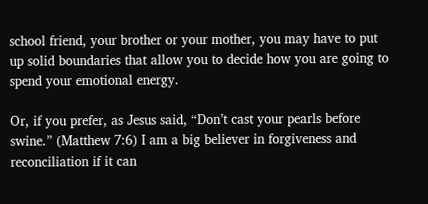school friend, your brother or your mother, you may have to put up solid boundaries that allow you to decide how you are going to spend your emotional energy.

Or, if you prefer, as Jesus said, “Don’t cast your pearls before swine.” (Matthew 7:6) I am a big believer in forgiveness and reconciliation if it can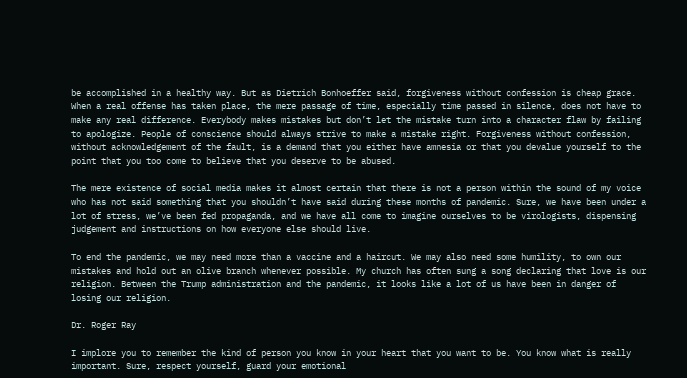be accomplished in a healthy way. But as Dietrich Bonhoeffer said, forgiveness without confession is cheap grace. When a real offense has taken place, the mere passage of time, especially time passed in silence, does not have to make any real difference. Everybody makes mistakes but don’t let the mistake turn into a character flaw by failing to apologize. People of conscience should always strive to make a mistake right. Forgiveness without confession, without acknowledgement of the fault, is a demand that you either have amnesia or that you devalue yourself to the point that you too come to believe that you deserve to be abused.

The mere existence of social media makes it almost certain that there is not a person within the sound of my voice who has not said something that you shouldn’t have said during these months of pandemic. Sure, we have been under a lot of stress, we’ve been fed propaganda, and we have all come to imagine ourselves to be virologists, dispensing judgement and instructions on how everyone else should live.

To end the pandemic, we may need more than a vaccine and a haircut. We may also need some humility, to own our mistakes and hold out an olive branch whenever possible. My church has often sung a song declaring that love is our religion. Between the Trump administration and the pandemic, it looks like a lot of us have been in danger of losing our religion.

Dr. Roger Ray

I implore you to remember the kind of person you know in your heart that you want to be. You know what is really important. Sure, respect yourself, guard your emotional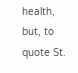health, but, to quote St.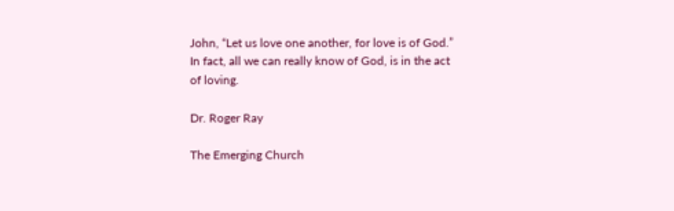John, “Let us love one another, for love is of God.” In fact, all we can really know of God, is in the act of loving.

Dr. Roger Ray

The Emerging Church